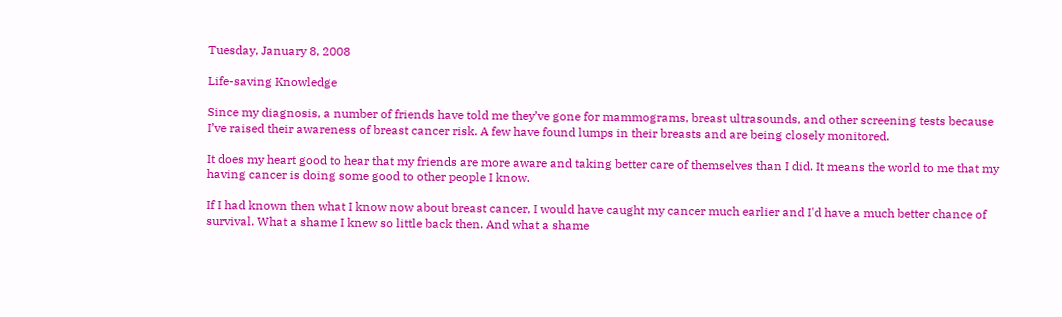Tuesday, January 8, 2008

Life-saving Knowledge

Since my diagnosis, a number of friends have told me they’ve gone for mammograms, breast ultrasounds, and other screening tests because I’ve raised their awareness of breast cancer risk. A few have found lumps in their breasts and are being closely monitored.

It does my heart good to hear that my friends are more aware and taking better care of themselves than I did. It means the world to me that my having cancer is doing some good to other people I know.

If I had known then what I know now about breast cancer, I would have caught my cancer much earlier and I'd have a much better chance of survival. What a shame I knew so little back then. And what a shame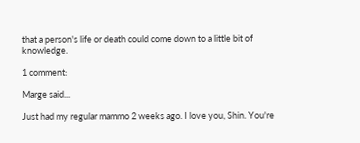that a person's life or death could come down to a little bit of knowledge.

1 comment:

Marge said...

Just had my regular mammo 2 weeks ago. I love you, Shin. You're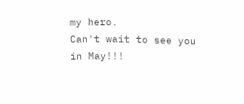my hero.
Can't wait to see you in May!!!